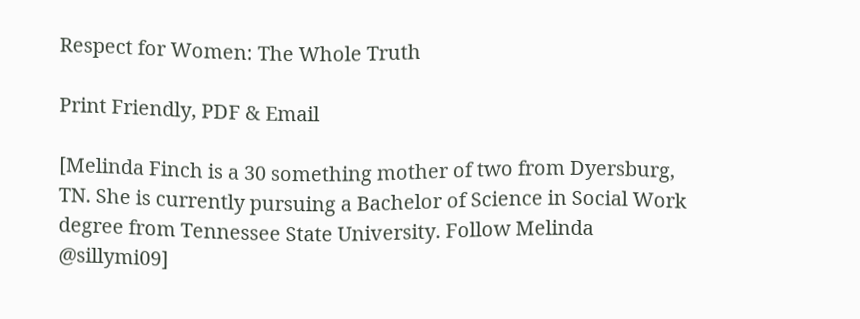Respect for Women: The Whole Truth

Print Friendly, PDF & Email

[Melinda Finch is a 30 something mother of two from Dyersburg, TN. She is currently pursuing a Bachelor of Science in Social Work degree from Tennessee State University. Follow Melinda @sillymi09]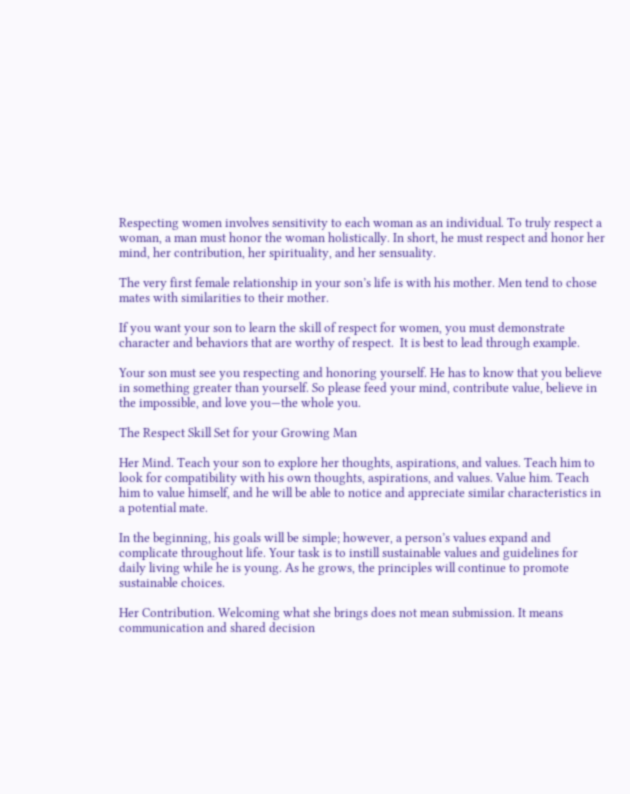Respecting women involves sensitivity to each woman as an individual. To truly respect a woman, a man must honor the woman holistically. In short, he must respect and honor her mind, her contribution, her spirituality, and her sensuality.

The very first female relationship in your son’s life is with his mother. Men tend to chose mates with similarities to their mother.

If you want your son to learn the skill of respect for women, you must demonstrate character and behaviors that are worthy of respect.  It is best to lead through example.

Your son must see you respecting and honoring yourself. He has to know that you believe in something greater than yourself. So please feed your mind, contribute value, believe in the impossible, and love you—the whole you.

The Respect Skill Set for your Growing Man

Her Mind. Teach your son to explore her thoughts, aspirations, and values. Teach him to look for compatibility with his own thoughts, aspirations, and values. Value him. Teach him to value himself, and he will be able to notice and appreciate similar characteristics in a potential mate.

In the beginning, his goals will be simple; however, a person’s values expand and complicate throughout life. Your task is to instill sustainable values and guidelines for daily living while he is young. As he grows, the principles will continue to promote sustainable choices.

Her Contribution. Welcoming what she brings does not mean submission. It means communication and shared decision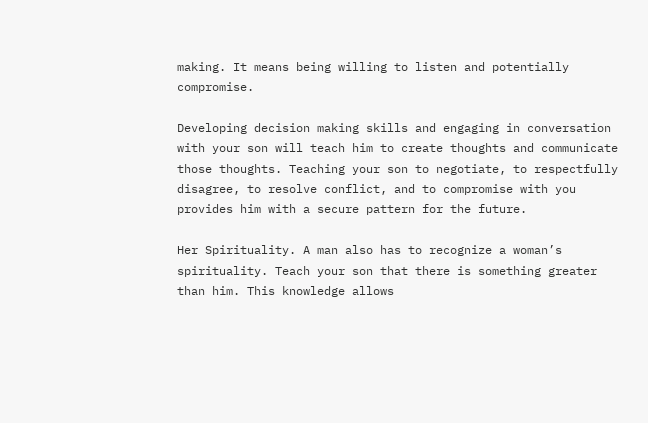making. It means being willing to listen and potentially compromise.

Developing decision making skills and engaging in conversation with your son will teach him to create thoughts and communicate those thoughts. Teaching your son to negotiate, to respectfully disagree, to resolve conflict, and to compromise with you provides him with a secure pattern for the future.

Her Spirituality. A man also has to recognize a woman’s spirituality. Teach your son that there is something greater than him. This knowledge allows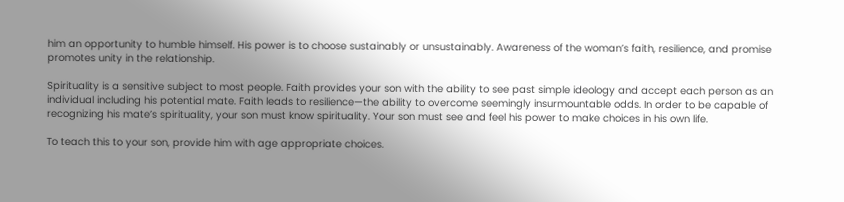him an opportunity to humble himself. His power is to choose sustainably or unsustainably. Awareness of the woman’s faith, resilience, and promise promotes unity in the relationship.

Spirituality is a sensitive subject to most people. Faith provides your son with the ability to see past simple ideology and accept each person as an individual including his potential mate. Faith leads to resilience—the ability to overcome seemingly insurmountable odds. In order to be capable of recognizing his mate’s spirituality, your son must know spirituality. Your son must see and feel his power to make choices in his own life.

To teach this to your son, provide him with age appropriate choices.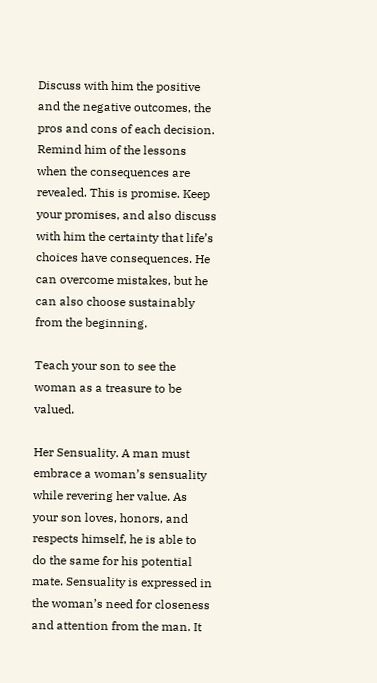Discuss with him the positive and the negative outcomes, the pros and cons of each decision. Remind him of the lessons when the consequences are revealed. This is promise. Keep your promises, and also discuss with him the certainty that life’s choices have consequences. He can overcome mistakes, but he can also choose sustainably from the beginning.

Teach your son to see the woman as a treasure to be valued.

Her Sensuality. A man must embrace a woman’s sensuality while revering her value. As your son loves, honors, and respects himself, he is able to do the same for his potential mate. Sensuality is expressed in the woman’s need for closeness and attention from the man. It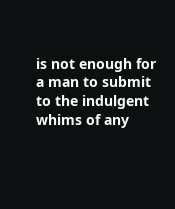is not enough for a man to submit to the indulgent whims of any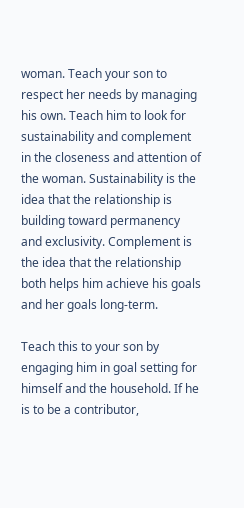woman. Teach your son to respect her needs by managing his own. Teach him to look for sustainability and complement in the closeness and attention of the woman. Sustainability is the idea that the relationship is building toward permanency and exclusivity. Complement is the idea that the relationship both helps him achieve his goals and her goals long-term.

Teach this to your son by engaging him in goal setting for himself and the household. If he is to be a contributor,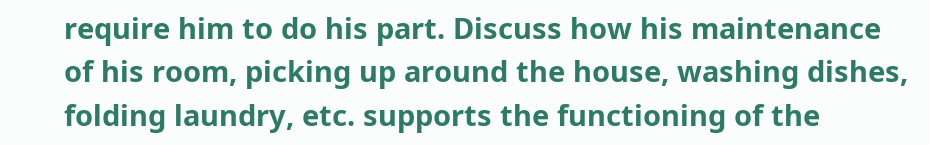require him to do his part. Discuss how his maintenance of his room, picking up around the house, washing dishes, folding laundry, etc. supports the functioning of the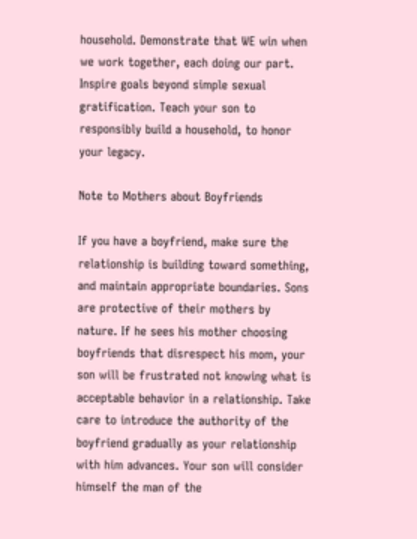household. Demonstrate that WE win when we work together, each doing our part. Inspire goals beyond simple sexual gratification. Teach your son to responsibly build a household, to honor your legacy.

Note to Mothers about Boyfriends

If you have a boyfriend, make sure the relationship is building toward something, and maintain appropriate boundaries. Sons are protective of their mothers by nature. If he sees his mother choosing boyfriends that disrespect his mom, your son will be frustrated not knowing what is acceptable behavior in a relationship. Take care to introduce the authority of the boyfriend gradually as your relationship with him advances. Your son will consider himself the man of the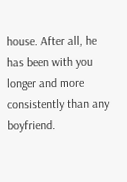house. After all, he has been with you longer and more consistently than any boyfriend.